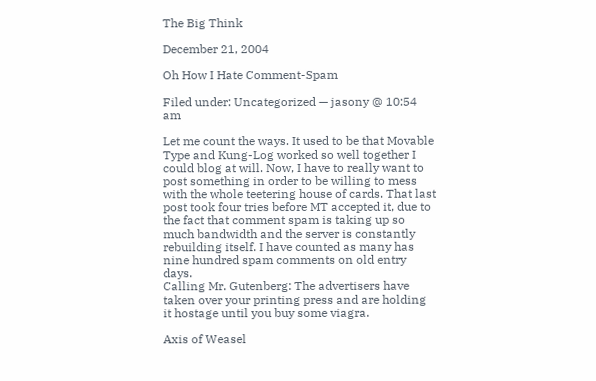The Big Think

December 21, 2004

Oh How I Hate Comment-Spam

Filed under: Uncategorized — jasony @ 10:54 am

Let me count the ways. It used to be that Movable Type and Kung-Log worked so well together I could blog at will. Now, I have to really want to post something in order to be willing to mess with the whole teetering house of cards. That last post took four tries before MT accepted it, due to the fact that comment spam is taking up so much bandwidth and the server is constantly rebuilding itself. I have counted as many has nine hundred spam comments on old entry days.
Calling Mr. Gutenberg: The advertisers have taken over your printing press and are holding it hostage until you buy some viagra.

Axis of Weasel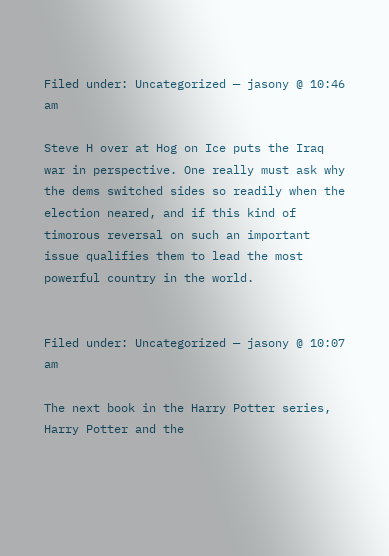Filed under: Uncategorized — jasony @ 10:46 am

Steve H over at Hog on Ice puts the Iraq war in perspective. One really must ask why the dems switched sides so readily when the election neared, and if this kind of timorous reversal on such an important issue qualifies them to lead the most powerful country in the world.


Filed under: Uncategorized — jasony @ 10:07 am

The next book in the Harry Potter series, Harry Potter and the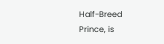Half-Breed Prince, is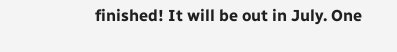finished! It will be out in July. One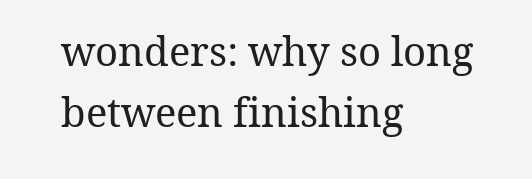wonders: why so long between finishing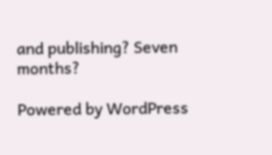and publishing? Seven months?

Powered by WordPress